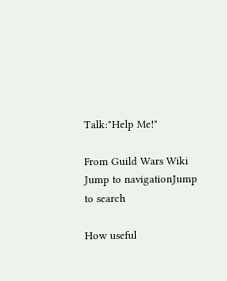Talk:"Help Me!"

From Guild Wars Wiki
Jump to navigationJump to search

How useful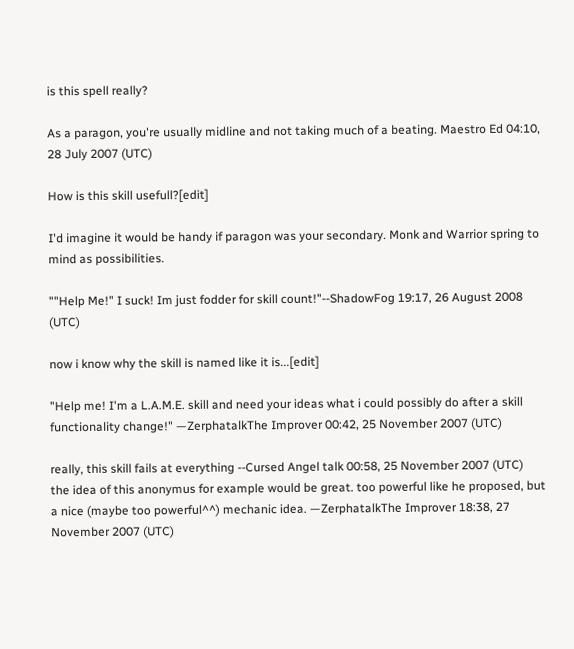is this spell really?

As a paragon, you're usually midline and not taking much of a beating. Maestro Ed 04:10, 28 July 2007 (UTC)

How is this skill usefull?[edit]

I'd imagine it would be handy if paragon was your secondary. Monk and Warrior spring to mind as possibilities.

""Help Me!" I suck! Im just fodder for skill count!"--ShadowFog 19:17, 26 August 2008 (UTC)

now i know why the skill is named like it is...[edit]

"Help me! I'm a L.A.M.E. skill and need your ideas what i could possibly do after a skill functionality change!" —ZerphatalkThe Improver 00:42, 25 November 2007 (UTC)

really, this skill fails at everything --Cursed Angel talk 00:58, 25 November 2007 (UTC)
the idea of this anonymus for example would be great. too powerful like he proposed, but a nice (maybe too powerful^^) mechanic idea. —ZerphatalkThe Improver 18:38, 27 November 2007 (UTC)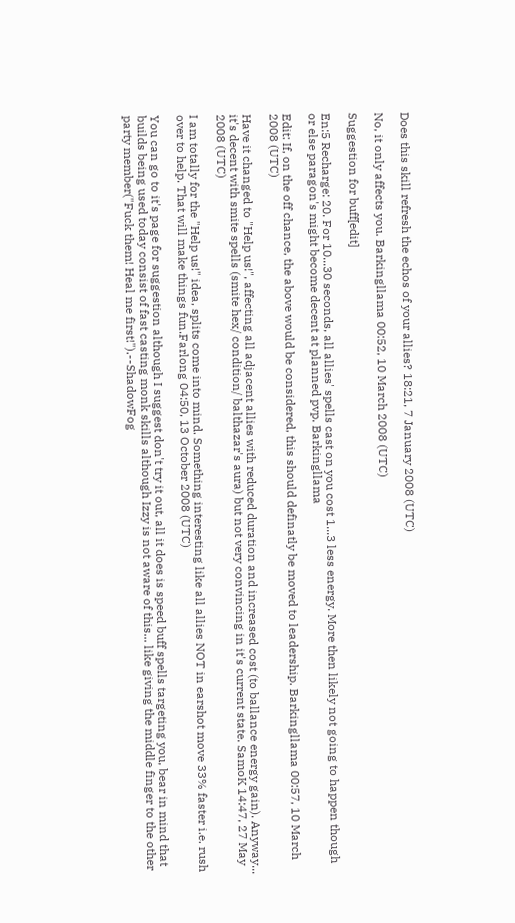Does this skill refresh the echos of your allies? 18:21, 7 January 2008 (UTC)

No, it only affects you. Barkingllama 00:52, 10 March 2008 (UTC)

Suggestion for buff[edit]

En:5 Recharge: 20. For 10...30 seconds, all allies' spells cast on you cost 1...3 less energy. More then likely not going to happen though or else paragon's might become decent at planned pvp. Barkingllama

Edit: If, on the off chance, the above would be considered, this should definatly be moved to leadership. Barkingllama 00:57, 10 March 2008 (UTC)

Have it changed to "Help us!", affecting all adjacent allies with reduced duration and increased cost (to ballance energy gain). Anyway... it's decent with smite spells (smite hex/ condition/ balthazar's aura) but not very convincing in it's current state. SamoK 14:47, 27 May 2008 (UTC)

I am totally for the "Help us!" idea, splits come into mind. Something interesting like all allies NOT in earshot move 33% faster i.e. rush over to help. That will make things fun.Farlong 04:50, 13 October 2008 (UTC)

You can go to it's page for suggestion although I suggest don't try it out, all it does is speed buff spells targeting you, bear in mind that builds being used today consist of fast casting monk skills although Izzy is not aware of this... like giving the middle finger to the other party member("Fuck them! Heal me first!").--ShadowFog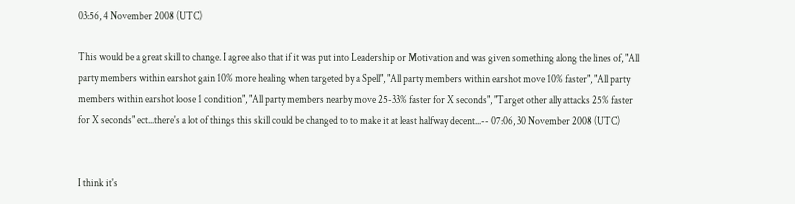03:56, 4 November 2008 (UTC)

This would be a great skill to change. I agree also that if it was put into Leadership or Motivation and was given something along the lines of, "All party members within earshot gain 10% more healing when targeted by a Spell", "All party members within earshot move 10% faster", "All party members within earshot loose 1 condition", "All party members nearby move 25-33% faster for X seconds", "Target other ally attacks 25% faster for X seconds" ect...there's a lot of things this skill could be changed to to make it at least halfway decent...-- 07:06, 30 November 2008 (UTC)


I think it's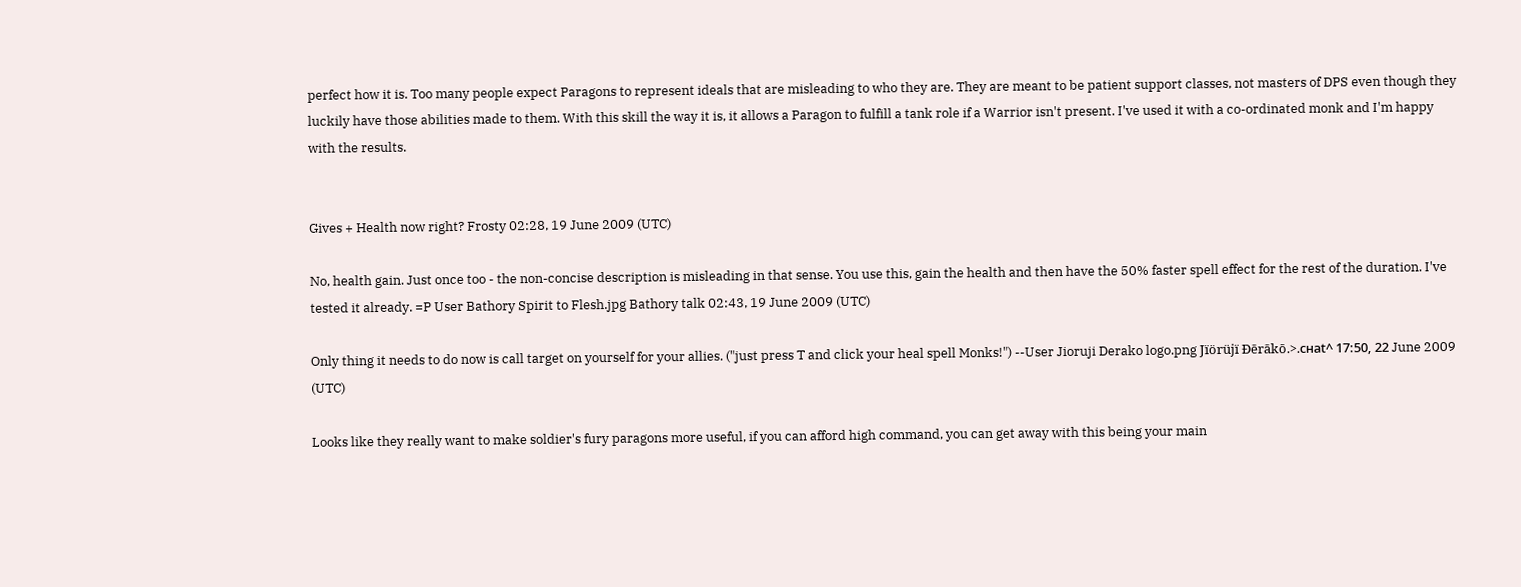perfect how it is. Too many people expect Paragons to represent ideals that are misleading to who they are. They are meant to be patient support classes, not masters of DPS even though they luckily have those abilities made to them. With this skill the way it is, it allows a Paragon to fulfill a tank role if a Warrior isn't present. I've used it with a co-ordinated monk and I'm happy with the results.


Gives + Health now right? Frosty 02:28, 19 June 2009 (UTC)

No, health gain. Just once too - the non-concise description is misleading in that sense. You use this, gain the health and then have the 50% faster spell effect for the rest of the duration. I've tested it already. =P User Bathory Spirit to Flesh.jpg Bathory talk 02:43, 19 June 2009 (UTC)

Only thing it needs to do now is call target on yourself for your allies. ("just press T and click your heal spell Monks!") --User Jioruji Derako logo.png Jïörüjï Ðērākō.>.cнаt^ 17:50, 22 June 2009 (UTC)

Looks like they really want to make soldier's fury paragons more useful, if you can afford high command, you can get away with this being your main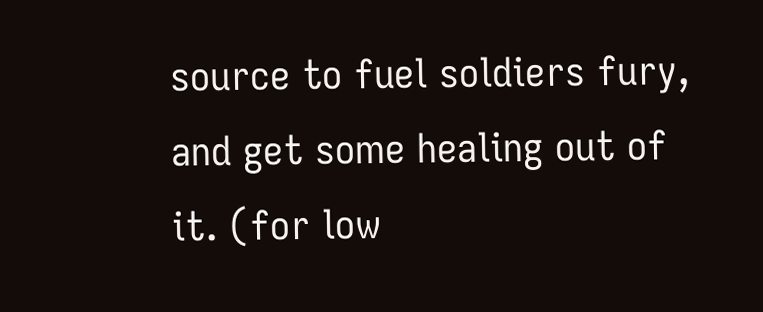source to fuel soldiers fury, and get some healing out of it. (for low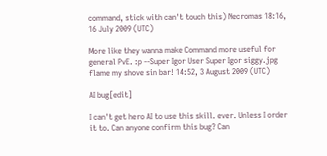command, stick with can't touch this) Necromas 18:16, 16 July 2009 (UTC)

More like they wanna make Command more useful for general PvE. :p --Super Igor User Super Igor siggy.jpg flame my shove sin bar! 14:52, 3 August 2009 (UTC)

AI bug[edit]

I can't get hero AI to use this skill. ever. Unless I order it to. Can anyone confirm this bug? Can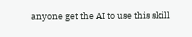anyone get the AI to use this skill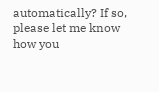automatically? If so, please let me know how you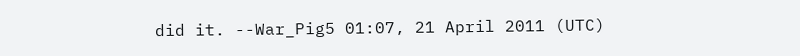did it. --War_Pig5 01:07, 21 April 2011 (UTC)